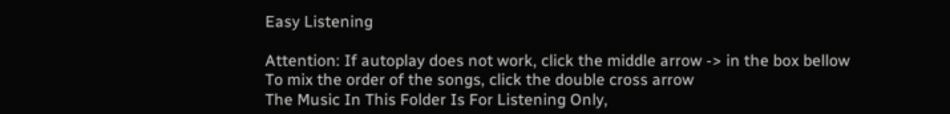Easy Listening

Attention: If autoplay does not work, click the middle arrow -> in the box bellow
To mix the order of the songs, click the double cross arrow
The Music In This Folder Is For Listening Only,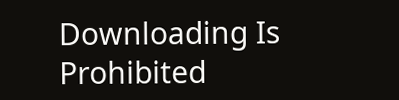Downloading Is Prohibited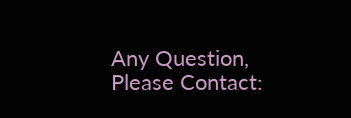Any Question, Please Contact: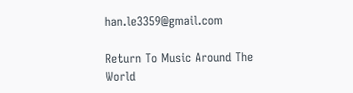han.le3359@gmail.com

Return To Music Around The World